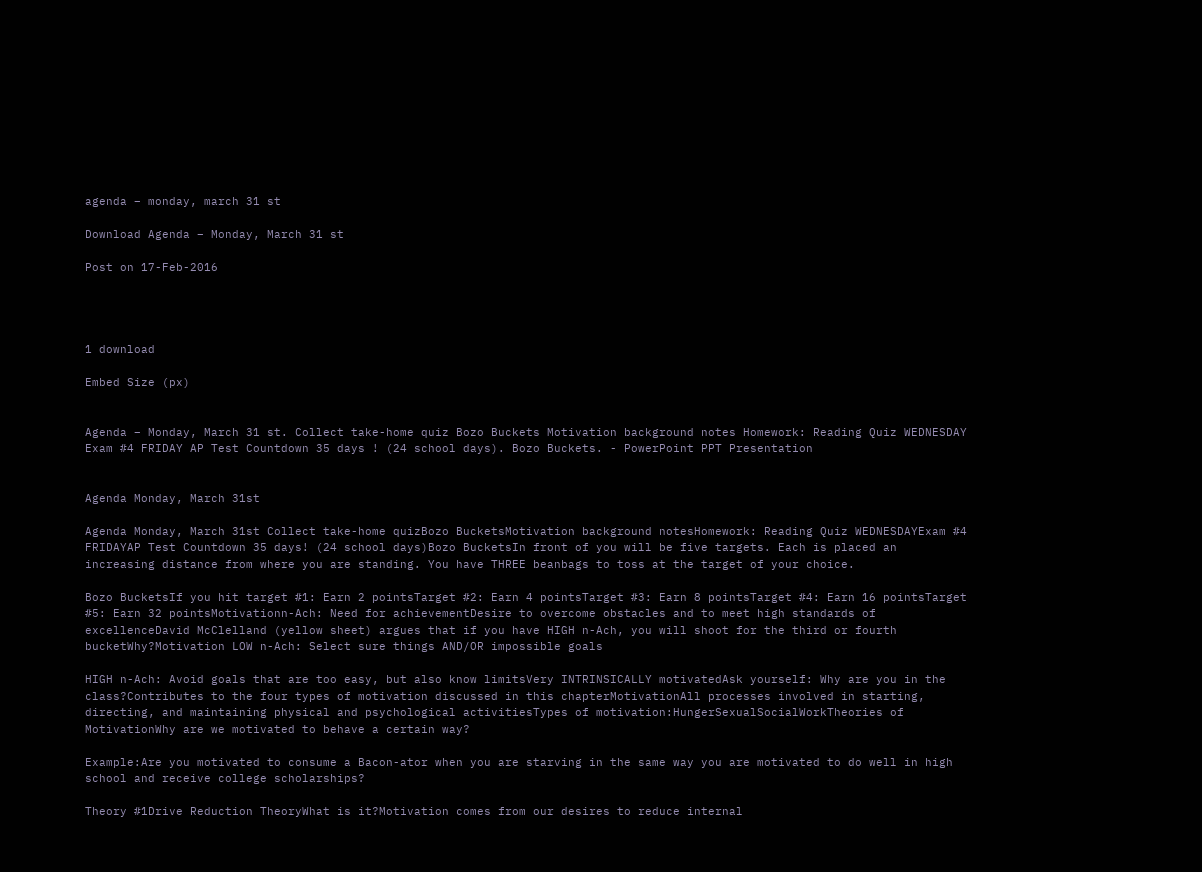agenda – monday, march 31 st

Download Agenda – Monday, March 31 st

Post on 17-Feb-2016




1 download

Embed Size (px)


Agenda – Monday, March 31 st. Collect take-home quiz Bozo Buckets Motivation background notes Homework: Reading Quiz WEDNESDAY Exam #4 FRIDAY AP Test Countdown 35 days ! (24 school days). Bozo Buckets. - PowerPoint PPT Presentation


Agenda Monday, March 31st

Agenda Monday, March 31st Collect take-home quizBozo BucketsMotivation background notesHomework: Reading Quiz WEDNESDAYExam #4 FRIDAYAP Test Countdown 35 days! (24 school days)Bozo BucketsIn front of you will be five targets. Each is placed an increasing distance from where you are standing. You have THREE beanbags to toss at the target of your choice.

Bozo BucketsIf you hit target #1: Earn 2 pointsTarget #2: Earn 4 pointsTarget #3: Earn 8 pointsTarget #4: Earn 16 pointsTarget #5: Earn 32 pointsMotivationn-Ach: Need for achievementDesire to overcome obstacles and to meet high standards of excellenceDavid McClelland (yellow sheet) argues that if you have HIGH n-Ach, you will shoot for the third or fourth bucketWhy?Motivation LOW n-Ach: Select sure things AND/OR impossible goals

HIGH n-Ach: Avoid goals that are too easy, but also know limitsVery INTRINSICALLY motivatedAsk yourself: Why are you in the class?Contributes to the four types of motivation discussed in this chapterMotivationAll processes involved in starting, directing, and maintaining physical and psychological activitiesTypes of motivation:HungerSexualSocialWorkTheories of MotivationWhy are we motivated to behave a certain way?

Example:Are you motivated to consume a Bacon-ator when you are starving in the same way you are motivated to do well in high school and receive college scholarships?

Theory #1Drive Reduction TheoryWhat is it?Motivation comes from our desires to reduce internal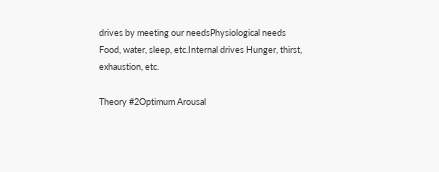drives by meeting our needsPhysiological needs Food, water, sleep, etc.Internal drives Hunger, thirst, exhaustion, etc.

Theory #2Optimum Arousal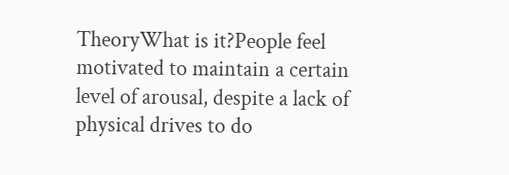TheoryWhat is it?People feel motivated to maintain a certain level of arousal, despite a lack of physical drives to do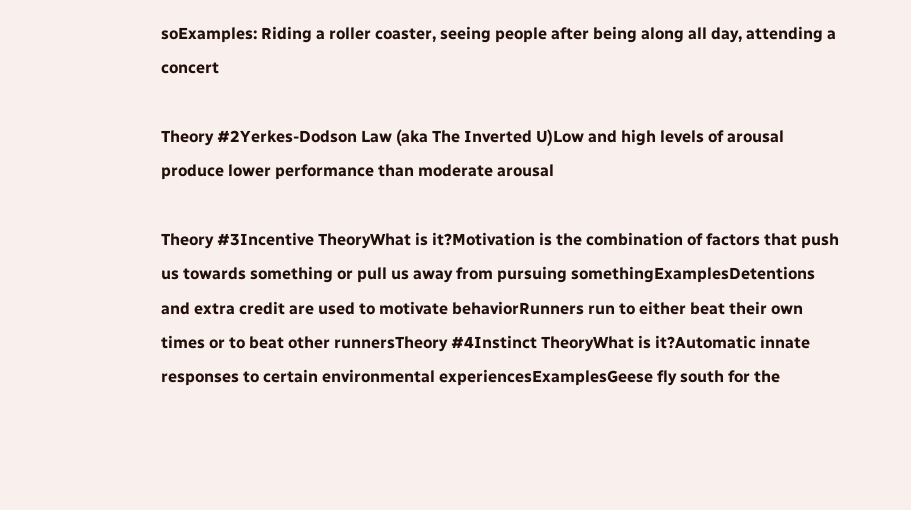soExamples: Riding a roller coaster, seeing people after being along all day, attending a concert

Theory #2Yerkes-Dodson Law (aka The Inverted U)Low and high levels of arousal produce lower performance than moderate arousal

Theory #3Incentive TheoryWhat is it?Motivation is the combination of factors that push us towards something or pull us away from pursuing somethingExamplesDetentions and extra credit are used to motivate behaviorRunners run to either beat their own times or to beat other runnersTheory #4Instinct TheoryWhat is it?Automatic innate responses to certain environmental experiencesExamplesGeese fly south for the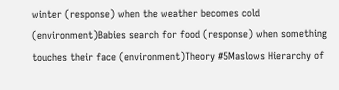winter (response) when the weather becomes cold (environment)Babies search for food (response) when something touches their face (environment)Theory #5Maslows Hierarchy of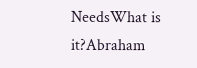NeedsWhat is it?Abraham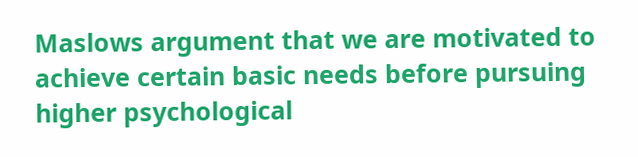Maslows argument that we are motivated to achieve certain basic needs before pursuing higher psychological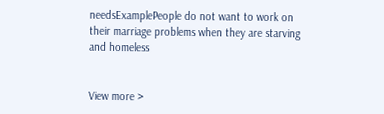needsExamplePeople do not want to work on their marriage problems when they are starving and homeless


View more >